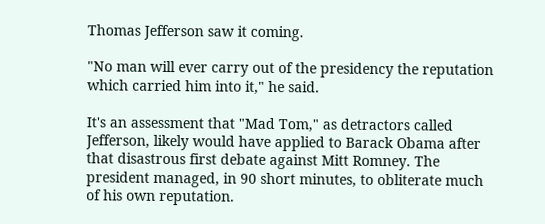Thomas Jefferson saw it coming.

"No man will ever carry out of the presidency the reputation which carried him into it," he said.

It's an assessment that "Mad Tom," as detractors called Jefferson, likely would have applied to Barack Obama after that disastrous first debate against Mitt Romney. The president managed, in 90 short minutes, to obliterate much of his own reputation.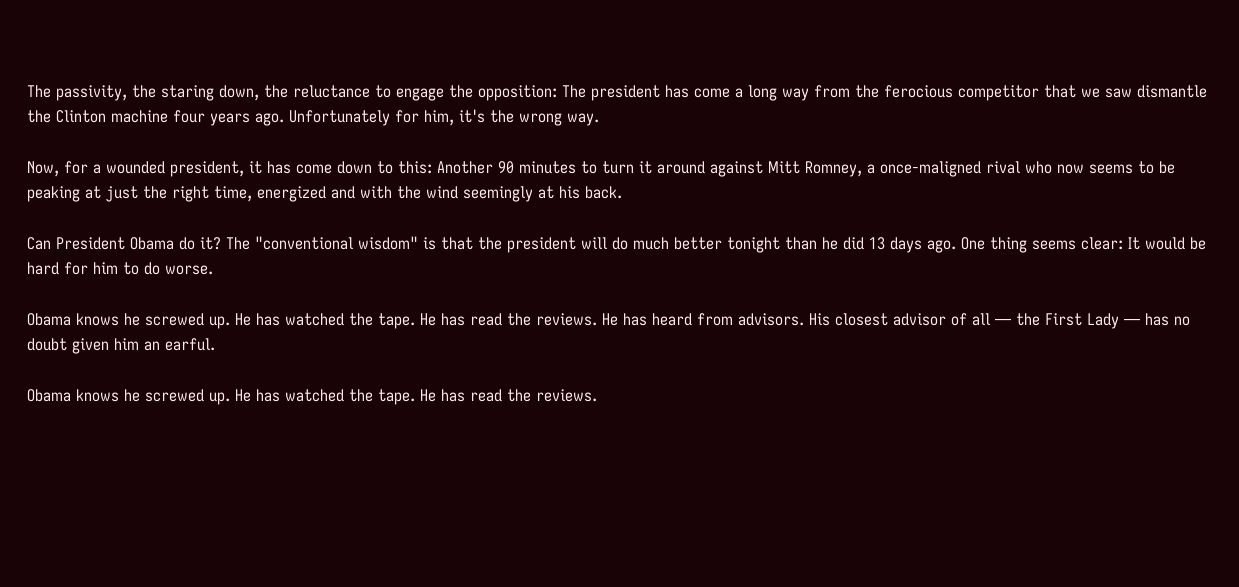The passivity, the staring down, the reluctance to engage the opposition: The president has come a long way from the ferocious competitor that we saw dismantle the Clinton machine four years ago. Unfortunately for him, it's the wrong way.

Now, for a wounded president, it has come down to this: Another 90 minutes to turn it around against Mitt Romney, a once-maligned rival who now seems to be peaking at just the right time, energized and with the wind seemingly at his back.

Can President Obama do it? The "conventional wisdom" is that the president will do much better tonight than he did 13 days ago. One thing seems clear: It would be hard for him to do worse.

Obama knows he screwed up. He has watched the tape. He has read the reviews. He has heard from advisors. His closest advisor of all — the First Lady — has no doubt given him an earful.

Obama knows he screwed up. He has watched the tape. He has read the reviews.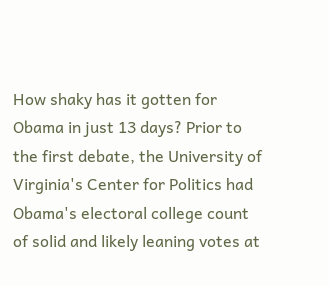How shaky has it gotten for Obama in just 13 days? Prior to the first debate, the University of Virginia's Center for Politics had Obama's electoral college count of solid and likely leaning votes at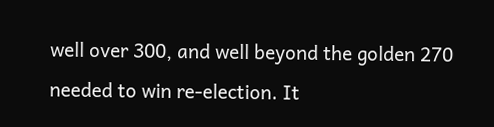well over 300, and well beyond the golden 270 needed to win re-election. It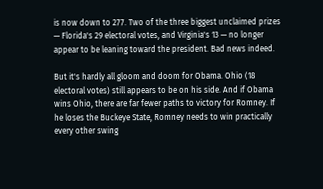is now down to 277. Two of the three biggest unclaimed prizes — Florida's 29 electoral votes, and Virginia's 13 — no longer appear to be leaning toward the president. Bad news indeed.

But it's hardly all gloom and doom for Obama. Ohio (18 electoral votes) still appears to be on his side. And if Obama wins Ohio, there are far fewer paths to victory for Romney. If he loses the Buckeye State, Romney needs to win practically every other swing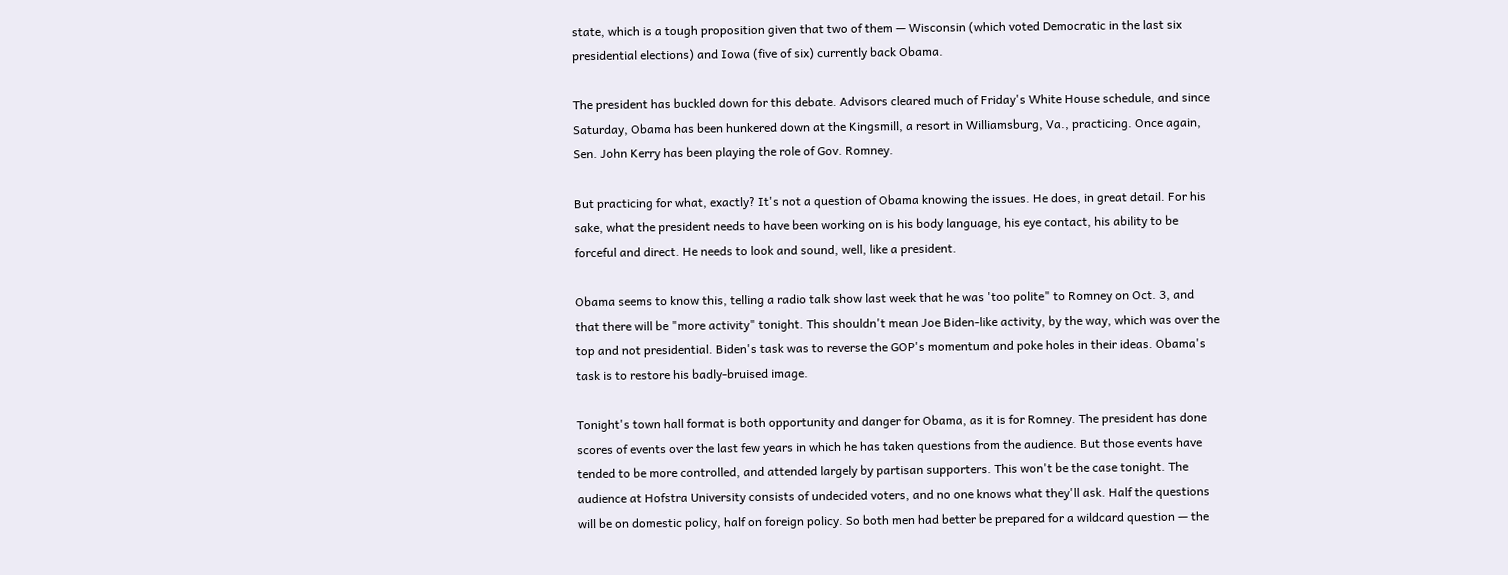state, which is a tough proposition given that two of them — Wisconsin (which voted Democratic in the last six presidential elections) and Iowa (five of six) currently back Obama.

The president has buckled down for this debate. Advisors cleared much of Friday's White House schedule, and since Saturday, Obama has been hunkered down at the Kingsmill, a resort in Williamsburg, Va., practicing. Once again, Sen. John Kerry has been playing the role of Gov. Romney.

But practicing for what, exactly? It's not a question of Obama knowing the issues. He does, in great detail. For his sake, what the president needs to have been working on is his body language, his eye contact, his ability to be forceful and direct. He needs to look and sound, well, like a president.

Obama seems to know this, telling a radio talk show last week that he was 'too polite" to Romney on Oct. 3, and that there will be "more activity" tonight. This shouldn't mean Joe Biden-like activity, by the way, which was over the top and not presidential. Biden's task was to reverse the GOP's momentum and poke holes in their ideas. Obama's task is to restore his badly-bruised image.

Tonight's town hall format is both opportunity and danger for Obama, as it is for Romney. The president has done scores of events over the last few years in which he has taken questions from the audience. But those events have tended to be more controlled, and attended largely by partisan supporters. This won't be the case tonight. The audience at Hofstra University consists of undecided voters, and no one knows what they'll ask. Half the questions will be on domestic policy, half on foreign policy. So both men had better be prepared for a wildcard question — the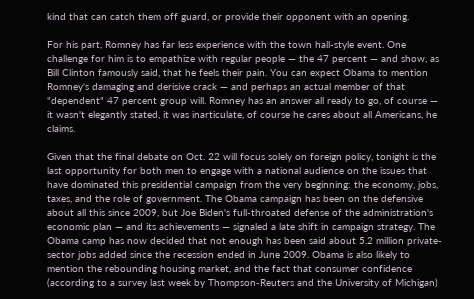kind that can catch them off guard, or provide their opponent with an opening.

For his part, Romney has far less experience with the town hall-style event. One challenge for him is to empathize with regular people — the 47 percent — and show, as Bill Clinton famously said, that he feels their pain. You can expect Obama to mention Romney's damaging and derisive crack — and perhaps an actual member of that "dependent" 47 percent group will. Romney has an answer all ready to go, of course — it wasn't elegantly stated, it was inarticulate, of course he cares about all Americans, he claims.

Given that the final debate on Oct. 22 will focus solely on foreign policy, tonight is the last opportunity for both men to engage with a national audience on the issues that have dominated this presidential campaign from the very beginning: the economy, jobs, taxes, and the role of government. The Obama campaign has been on the defensive about all this since 2009, but Joe Biden's full-throated defense of the administration's economic plan — and its achievements — signaled a late shift in campaign strategy. The Obama camp has now decided that not enough has been said about 5.2 million private-sector jobs added since the recession ended in June 2009. Obama is also likely to mention the rebounding housing market, and the fact that consumer confidence (according to a survey last week by Thompson-Reuters and the University of Michigan)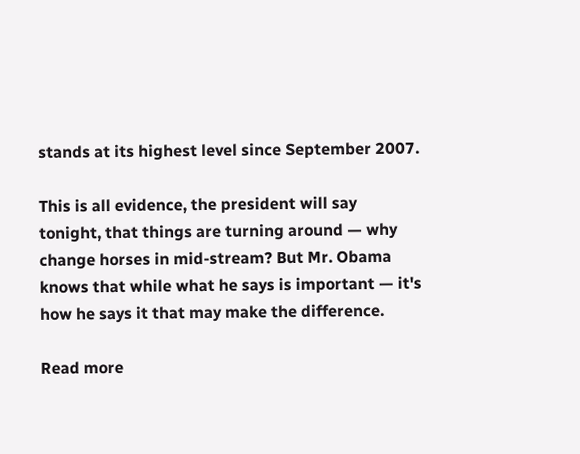stands at its highest level since September 2007.

This is all evidence, the president will say tonight, that things are turning around — why change horses in mid-stream? But Mr. Obama knows that while what he says is important — it's how he says it that may make the difference.

Read more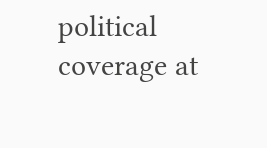political coverage at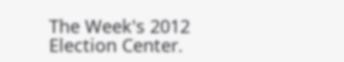The Week's 2012 Election Center.